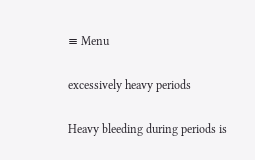≡ Menu

excessively heavy periods

Heavy bleeding during periods is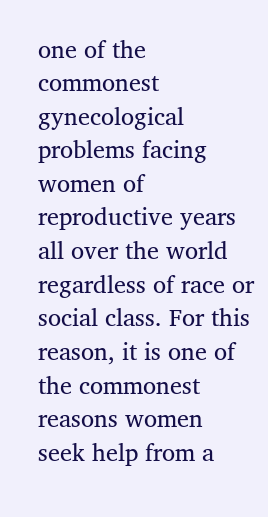one of the commonest gynecological problems facing women of reproductive years all over the world regardless of race or social class. For this reason, it is one of the commonest reasons women seek help from a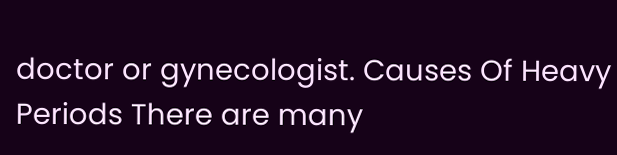doctor or gynecologist. Causes Of Heavy Periods There are many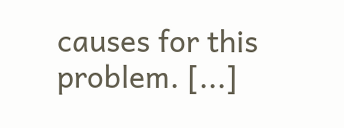causes for this problem. [...]